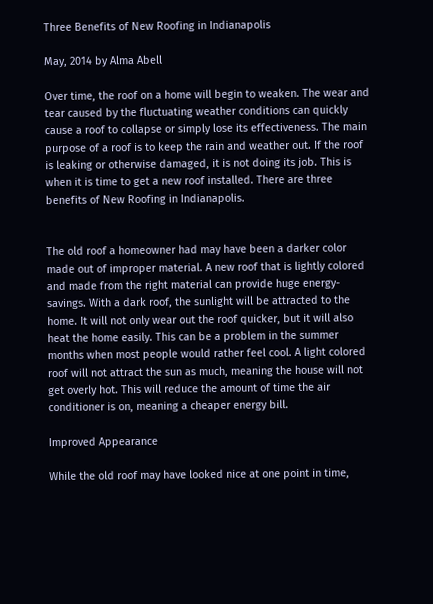Three Benefits of New Roofing in Indianapolis

May, 2014 by Alma Abell

Over time, the roof on a home will begin to weaken. The wear and tear caused by the fluctuating weather conditions can quickly cause a roof to collapse or simply lose its effectiveness. The main purpose of a roof is to keep the rain and weather out. If the roof is leaking or otherwise damaged, it is not doing its job. This is when it is time to get a new roof installed. There are three benefits of New Roofing in Indianapolis.


The old roof a homeowner had may have been a darker color made out of improper material. A new roof that is lightly colored and made from the right material can provide huge energy-savings. With a dark roof, the sunlight will be attracted to the home. It will not only wear out the roof quicker, but it will also heat the home easily. This can be a problem in the summer months when most people would rather feel cool. A light colored roof will not attract the sun as much, meaning the house will not get overly hot. This will reduce the amount of time the air conditioner is on, meaning a cheaper energy bill.

Improved Appearance

While the old roof may have looked nice at one point in time,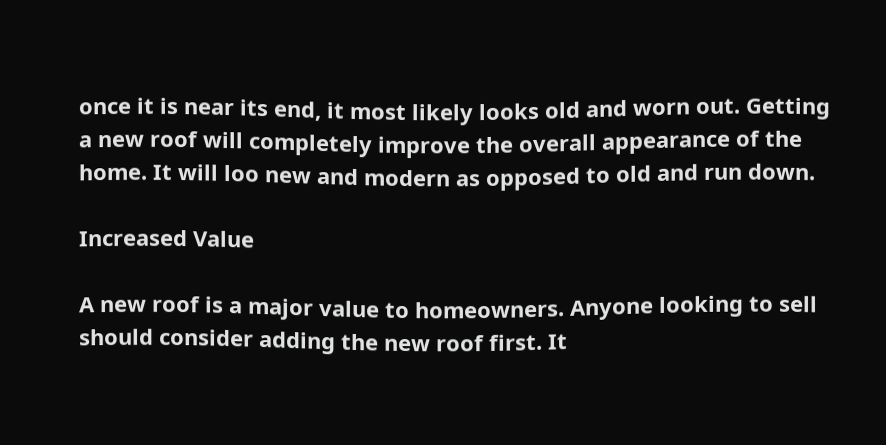once it is near its end, it most likely looks old and worn out. Getting a new roof will completely improve the overall appearance of the home. It will loo new and modern as opposed to old and run down.

Increased Value

A new roof is a major value to homeowners. Anyone looking to sell should consider adding the new roof first. It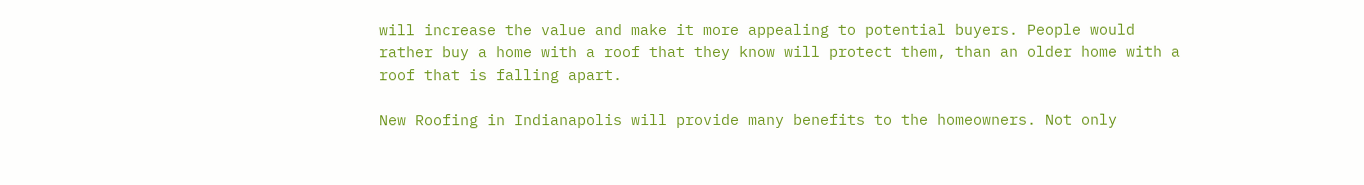will increase the value and make it more appealing to potential buyers. People would rather buy a home with a roof that they know will protect them, than an older home with a roof that is falling apart.

New Roofing in Indianapolis will provide many benefits to the homeowners. Not only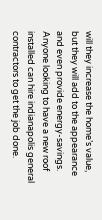will they increase the home’s value, but they will add to the appearance and even provide energy-savings. Anyone looking to have a new roof installed can hire indianapolis general contractors to get the job done.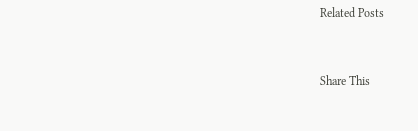Related Posts


Share This